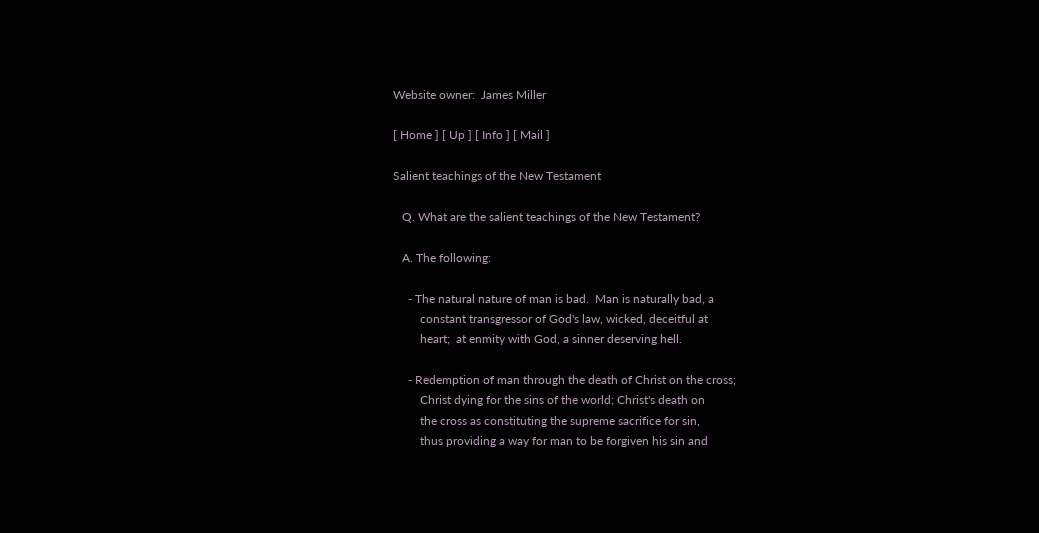Website owner:  James Miller

[ Home ] [ Up ] [ Info ] [ Mail ]

Salient teachings of the New Testament

   Q. What are the salient teachings of the New Testament?

   A. The following:

     - The natural nature of man is bad.  Man is naturally bad, a
         constant transgressor of God's law, wicked, deceitful at
         heart;  at enmity with God, a sinner deserving hell.

     - Redemption of man through the death of Christ on the cross;
         Christ dying for the sins of the world; Christ's death on
         the cross as constituting the supreme sacrifice for sin,
         thus providing a way for man to be forgiven his sin and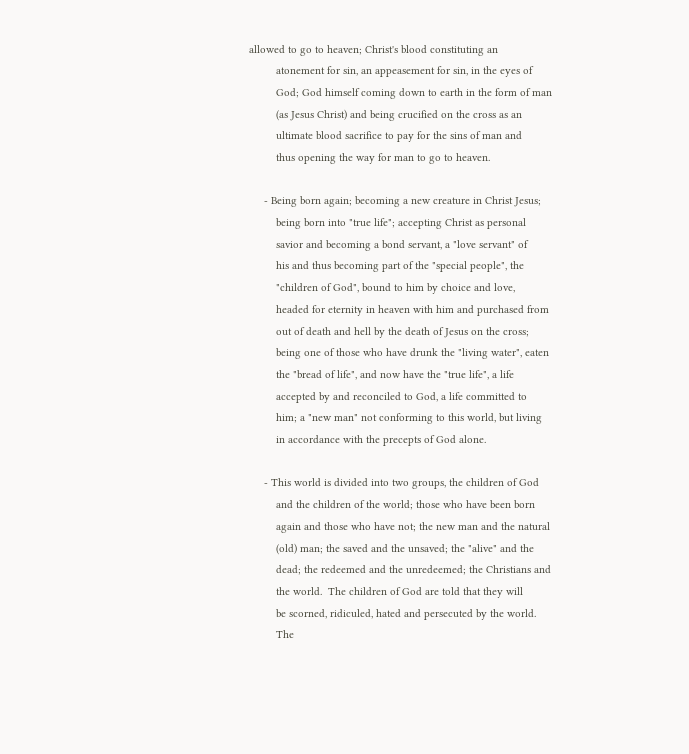allowed to go to heaven; Christ's blood constituting an
         atonement for sin, an appeasement for sin, in the eyes of
         God; God himself coming down to earth in the form of man
         (as Jesus Christ) and being crucified on the cross as an
         ultimate blood sacrifice to pay for the sins of man and
         thus opening the way for man to go to heaven.

     - Being born again; becoming a new creature in Christ Jesus;
         being born into "true life"; accepting Christ as personal
         savior and becoming a bond servant, a "love servant" of
         his and thus becoming part of the "special people", the
         "children of God", bound to him by choice and love,
         headed for eternity in heaven with him and purchased from
         out of death and hell by the death of Jesus on the cross;
         being one of those who have drunk the "living water", eaten
         the "bread of life", and now have the "true life", a life
         accepted by and reconciled to God, a life committed to
         him; a "new man" not conforming to this world, but living
         in accordance with the precepts of God alone.

     - This world is divided into two groups, the children of God
         and the children of the world; those who have been born
         again and those who have not; the new man and the natural
         (old) man; the saved and the unsaved; the "alive" and the
         dead; the redeemed and the unredeemed; the Christians and
         the world.  The children of God are told that they will
         be scorned, ridiculed, hated and persecuted by the world.
         The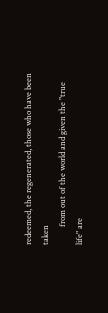redeemed, the regenerated, those who have been taken
         from out of the world and given the "true life" are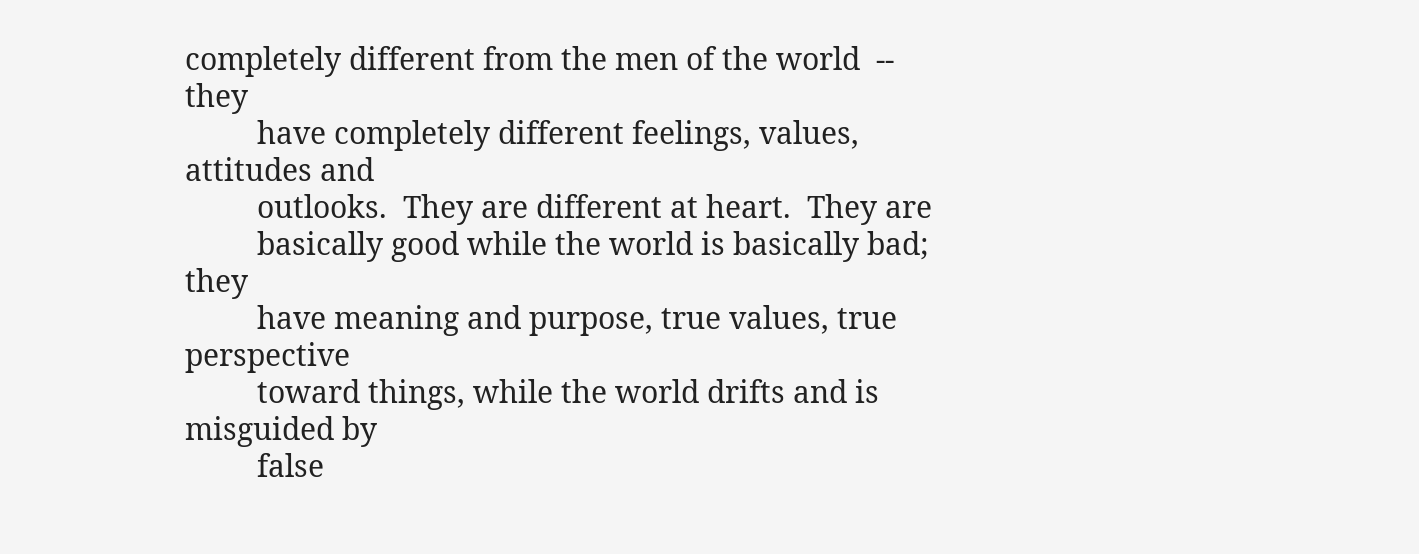completely different from the men of the world  -- they
         have completely different feelings, values, attitudes and
         outlooks.  They are different at heart.  They are
         basically good while the world is basically bad; they
         have meaning and purpose, true values, true perspective
         toward things, while the world drifts and is misguided by
         false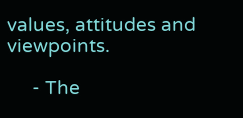values, attitudes and viewpoints.

     - The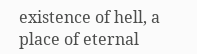existence of hell, a place of eternal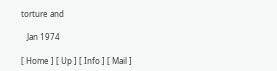torture and

   Jan 1974

[ Home ] [ Up ] [ Info ] [ Mail ]